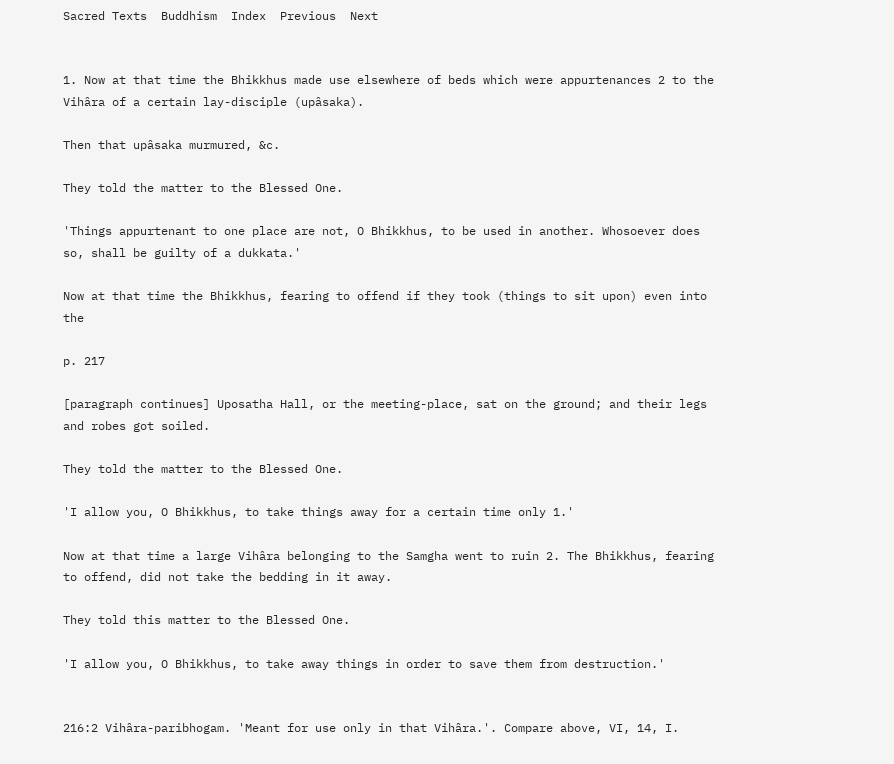Sacred Texts  Buddhism  Index  Previous  Next


1. Now at that time the Bhikkhus made use elsewhere of beds which were appurtenances 2 to the Vihâra of a certain lay-disciple (upâsaka).

Then that upâsaka murmured, &c.

They told the matter to the Blessed One.

'Things appurtenant to one place are not, O Bhikkhus, to be used in another. Whosoever does so, shall be guilty of a dukkata.'

Now at that time the Bhikkhus, fearing to offend if they took (things to sit upon) even into the

p. 217

[paragraph continues] Uposatha Hall, or the meeting-place, sat on the ground; and their legs and robes got soiled.

They told the matter to the Blessed One.

'I allow you, O Bhikkhus, to take things away for a certain time only 1.'

Now at that time a large Vihâra belonging to the Samgha went to ruin 2. The Bhikkhus, fearing to offend, did not take the bedding in it away.

They told this matter to the Blessed One.

'I allow you, O Bhikkhus, to take away things in order to save them from destruction.'


216:2 Vihâra-paribhogam. 'Meant for use only in that Vihâra.'. Compare above, VI, 14, I.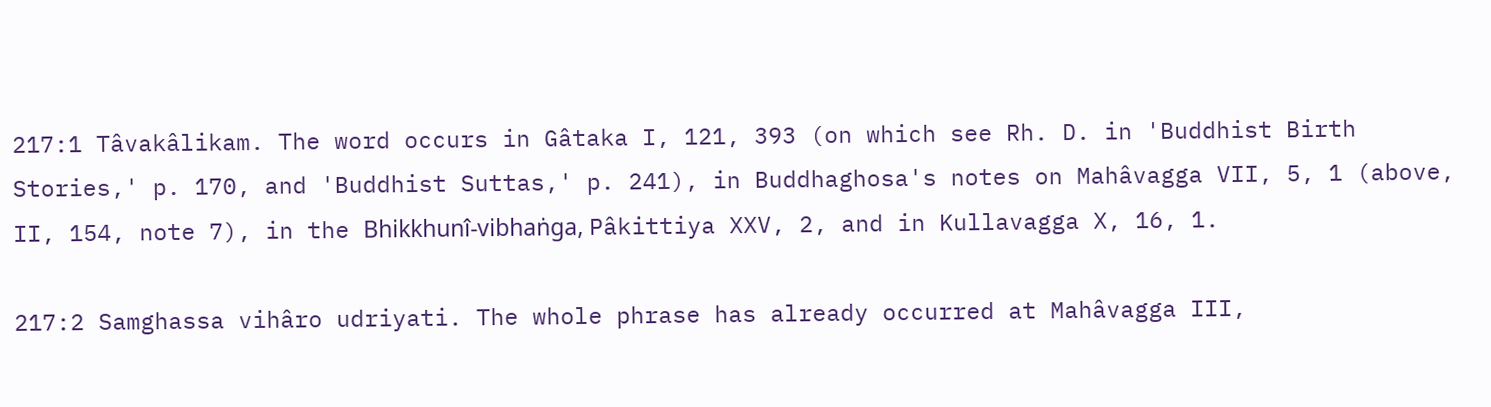217:1 Tâvakâlikam. The word occurs in Gâtaka I, 121, 393 (on which see Rh. D. in 'Buddhist Birth Stories,' p. 170, and 'Buddhist Suttas,' p. 241), in Buddhaghosa's notes on Mahâvagga VII, 5, 1 (above, II, 154, note 7), in the Bhikkhunî-vibhaṅga, Pâkittiya XXV, 2, and in Kullavagga X, 16, 1.

217:2 Samghassa vihâro udriyati. The whole phrase has already occurred at Mahâvagga III,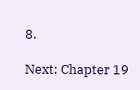8.

Next: Chapter 19